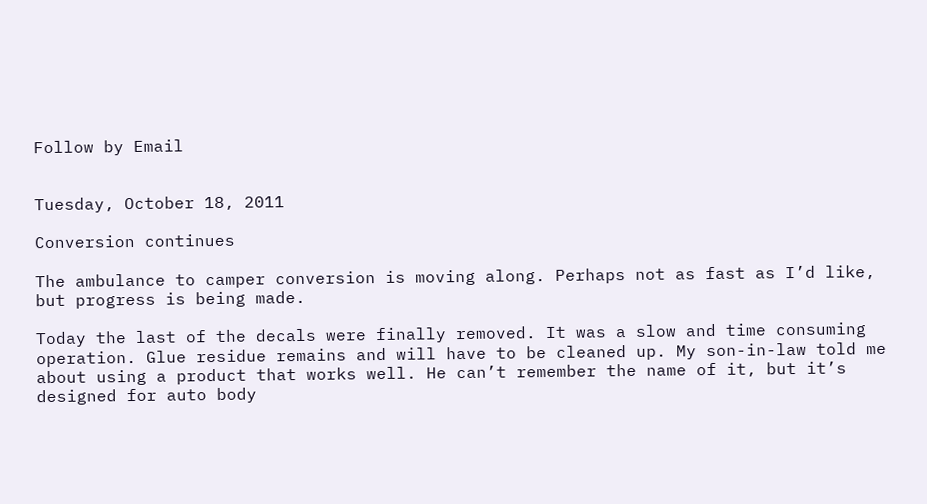Follow by Email


Tuesday, October 18, 2011

Conversion continues

The ambulance to camper conversion is moving along. Perhaps not as fast as I’d like, but progress is being made.

Today the last of the decals were finally removed. It was a slow and time consuming operation. Glue residue remains and will have to be cleaned up. My son-in-law told me about using a product that works well. He can’t remember the name of it, but it’s designed for auto body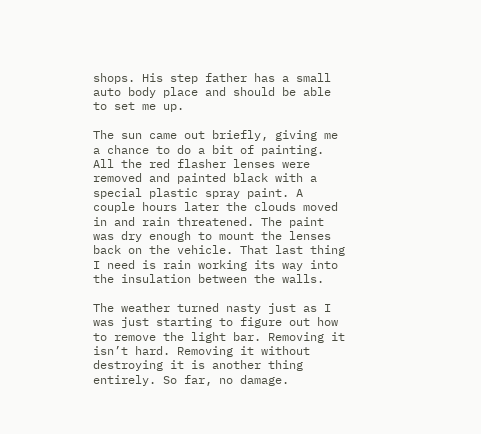shops. His step father has a small auto body place and should be able to set me up.

The sun came out briefly, giving me a chance to do a bit of painting. All the red flasher lenses were removed and painted black with a special plastic spray paint. A couple hours later the clouds moved in and rain threatened. The paint was dry enough to mount the lenses back on the vehicle. That last thing I need is rain working its way into the insulation between the walls.

The weather turned nasty just as I was just starting to figure out how to remove the light bar. Removing it isn’t hard. Removing it without destroying it is another thing entirely. So far, no damage.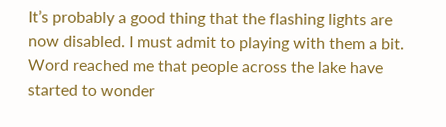It’s probably a good thing that the flashing lights are now disabled. I must admit to playing with them a bit. Word reached me that people across the lake have started to wonder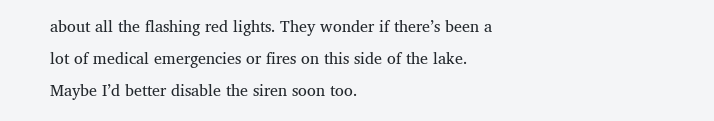about all the flashing red lights. They wonder if there’s been a lot of medical emergencies or fires on this side of the lake. Maybe I’d better disable the siren soon too.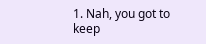1. Nah, you got to keep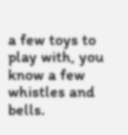a few toys to play with, you know a few whistles and bells.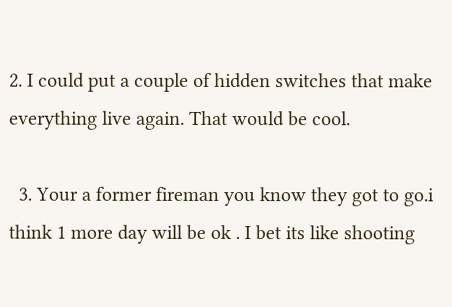2. I could put a couple of hidden switches that make everything live again. That would be cool.

  3. Your a former fireman you know they got to go.i think 1 more day will be ok . I bet its like shooting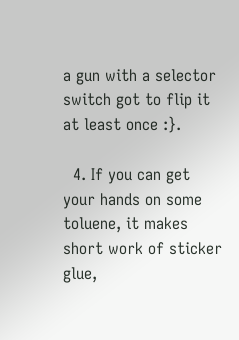a gun with a selector switch got to flip it at least once :}.

  4. If you can get your hands on some toluene, it makes short work of sticker glue,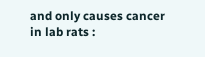and only causes cancer in lab rats :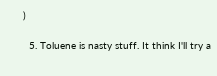)

  5. Toluene is nasty stuff. It think I'll try a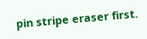pin stripe eraser first.